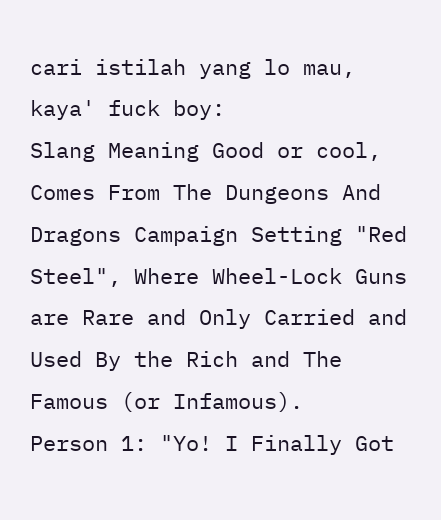cari istilah yang lo mau, kaya' fuck boy:
Slang Meaning Good or cool, Comes From The Dungeons And Dragons Campaign Setting "Red Steel", Where Wheel-Lock Guns are Rare and Only Carried and Used By the Rich and The Famous (or Infamous).
Person 1: "Yo! I Finally Got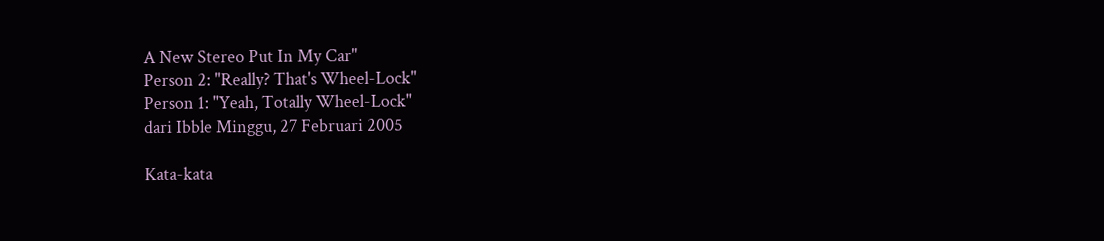A New Stereo Put In My Car"
Person 2: "Really? That's Wheel-Lock"
Person 1: "Yeah, Totally Wheel-Lock"
dari Ibble Minggu, 27 Februari 2005

Kata-kata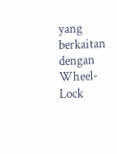yang berkaitan dengan Wheel-Lock